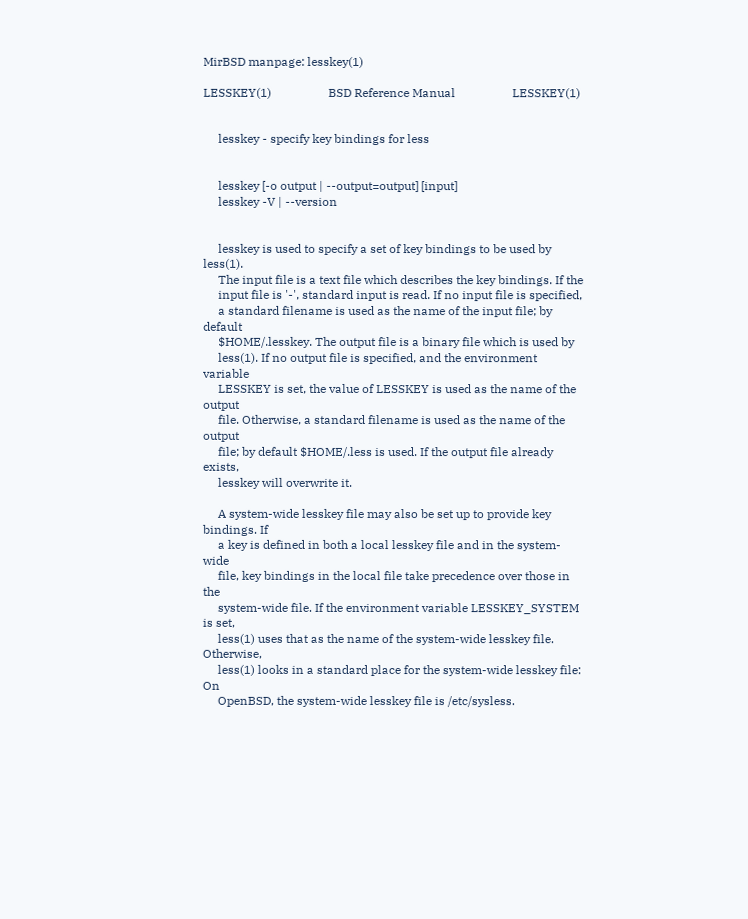MirBSD manpage: lesskey(1)

LESSKEY(1)                   BSD Reference Manual                   LESSKEY(1)


     lesskey - specify key bindings for less


     lesskey [-o output | --output=output] [input]
     lesskey -V | --version


     lesskey is used to specify a set of key bindings to be used by less(1).
     The input file is a text file which describes the key bindings. If the
     input file is '-', standard input is read. If no input file is specified,
     a standard filename is used as the name of the input file; by default
     $HOME/.lesskey. The output file is a binary file which is used by
     less(1). If no output file is specified, and the environment variable
     LESSKEY is set, the value of LESSKEY is used as the name of the output
     file. Otherwise, a standard filename is used as the name of the output
     file; by default $HOME/.less is used. If the output file already exists,
     lesskey will overwrite it.

     A system-wide lesskey file may also be set up to provide key bindings. If
     a key is defined in both a local lesskey file and in the system-wide
     file, key bindings in the local file take precedence over those in the
     system-wide file. If the environment variable LESSKEY_SYSTEM is set,
     less(1) uses that as the name of the system-wide lesskey file. Otherwise,
     less(1) looks in a standard place for the system-wide lesskey file: On
     OpenBSD, the system-wide lesskey file is /etc/sysless.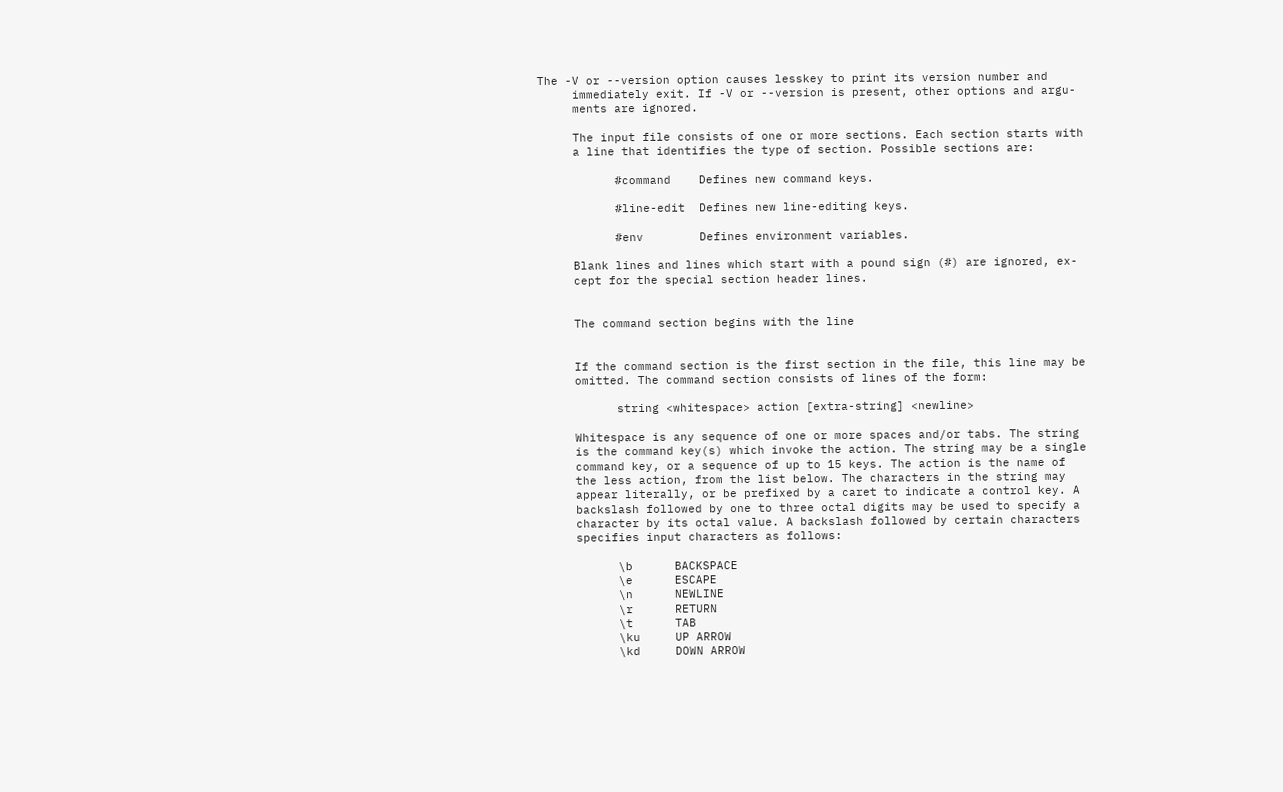The -V or --version option causes lesskey to print its version number and
     immediately exit. If -V or --version is present, other options and argu-
     ments are ignored.

     The input file consists of one or more sections. Each section starts with
     a line that identifies the type of section. Possible sections are:

           #command    Defines new command keys.

           #line-edit  Defines new line-editing keys.

           #env        Defines environment variables.

     Blank lines and lines which start with a pound sign (#) are ignored, ex-
     cept for the special section header lines.


     The command section begins with the line


     If the command section is the first section in the file, this line may be
     omitted. The command section consists of lines of the form:

           string <whitespace> action [extra-string] <newline>

     Whitespace is any sequence of one or more spaces and/or tabs. The string
     is the command key(s) which invoke the action. The string may be a single
     command key, or a sequence of up to 15 keys. The action is the name of
     the less action, from the list below. The characters in the string may
     appear literally, or be prefixed by a caret to indicate a control key. A
     backslash followed by one to three octal digits may be used to specify a
     character by its octal value. A backslash followed by certain characters
     specifies input characters as follows:

           \b      BACKSPACE
           \e      ESCAPE
           \n      NEWLINE
           \r      RETURN
           \t      TAB
           \ku     UP ARROW
           \kd     DOWN ARROW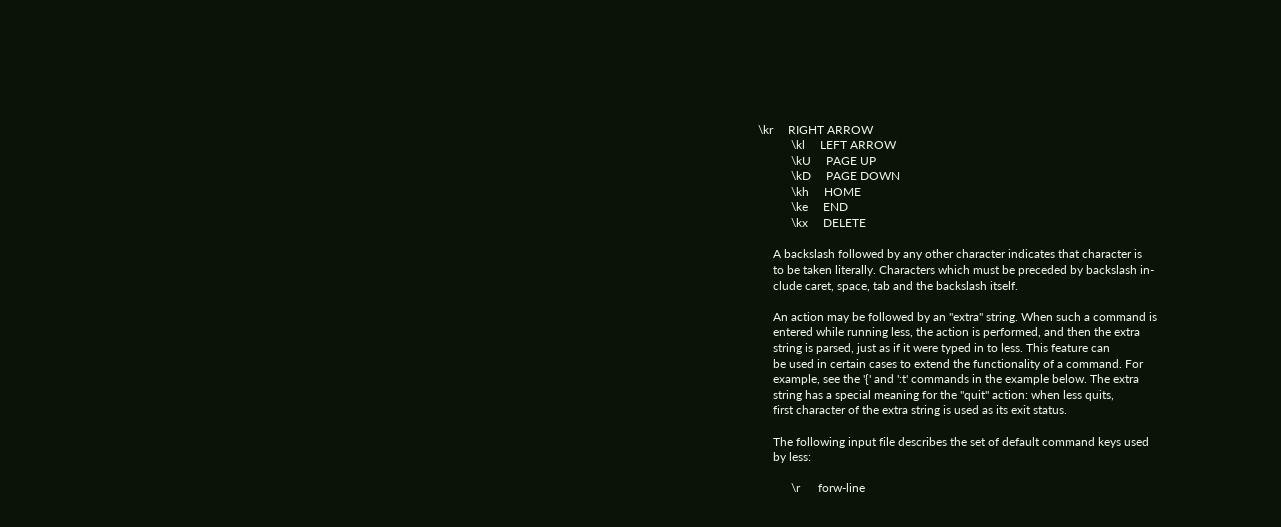\kr     RIGHT ARROW
           \kl     LEFT ARROW
           \kU     PAGE UP
           \kD     PAGE DOWN
           \kh     HOME
           \ke     END
           \kx     DELETE

     A backslash followed by any other character indicates that character is
     to be taken literally. Characters which must be preceded by backslash in-
     clude caret, space, tab and the backslash itself.

     An action may be followed by an "extra" string. When such a command is
     entered while running less, the action is performed, and then the extra
     string is parsed, just as if it were typed in to less. This feature can
     be used in certain cases to extend the functionality of a command. For
     example, see the '{' and ':t' commands in the example below. The extra
     string has a special meaning for the "quit" action: when less quits,
     first character of the extra string is used as its exit status.

     The following input file describes the set of default command keys used
     by less:

           \r      forw-line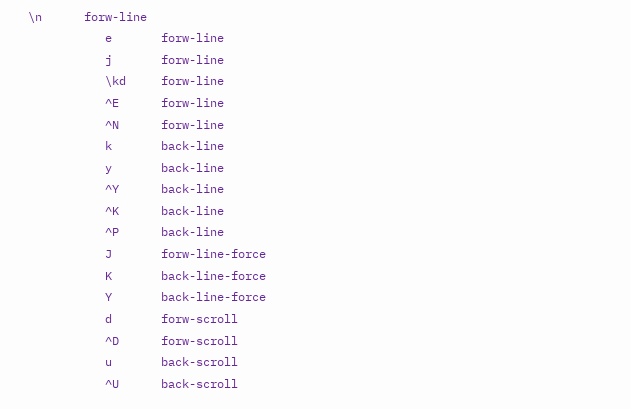\n      forw-line
           e       forw-line
           j       forw-line
           \kd     forw-line
           ^E      forw-line
           ^N      forw-line
           k       back-line
           y       back-line
           ^Y      back-line
           ^K      back-line
           ^P      back-line
           J       forw-line-force
           K       back-line-force
           Y       back-line-force
           d       forw-scroll
           ^D      forw-scroll
           u       back-scroll
           ^U      back-scroll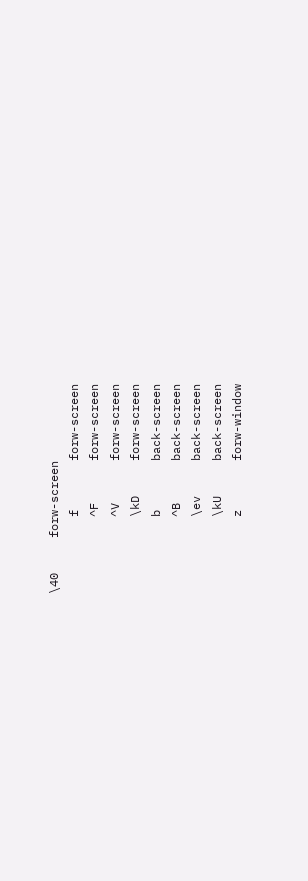\40     forw-screen
           f       forw-screen
           ^F      forw-screen
           ^V      forw-screen
           \kD     forw-screen
           b       back-screen
           ^B      back-screen
           \ev     back-screen
           \kU     back-screen
           z       forw-window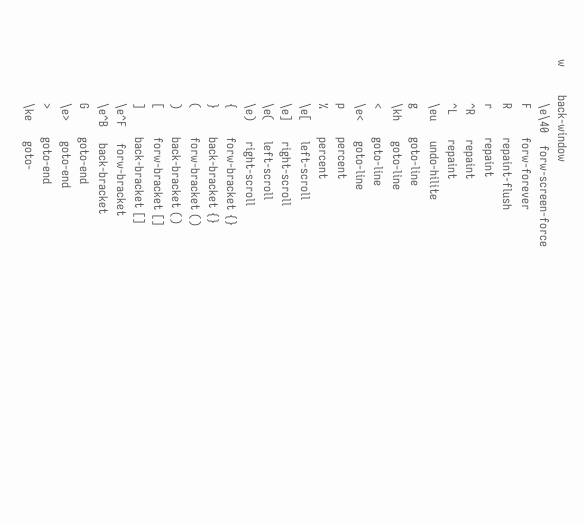w       back-window
           \e\40   forw-screen-force
           F       forw-forever
           R       repaint-flush
           r       repaint
           ^R      repaint
           ^L      repaint
           \eu     undo-hilite
           g       goto-line
           \kh     goto-line
           <       goto-line
           \e<     goto-line
           p       percent
           %       percent
           \e[     left-scroll
           \e]     right-scroll
           \e(     left-scroll
           \e)     right-scroll
           {       forw-bracket {}
           }       back-bracket {}
           (       forw-bracket ()
           )       back-bracket ()
           [       forw-bracket []
           ]       back-bracket []
           \e^F    forw-bracket
           \e^B    back-bracket
           G       goto-end
           \e>     goto-end
           >       goto-end
           \ke     goto-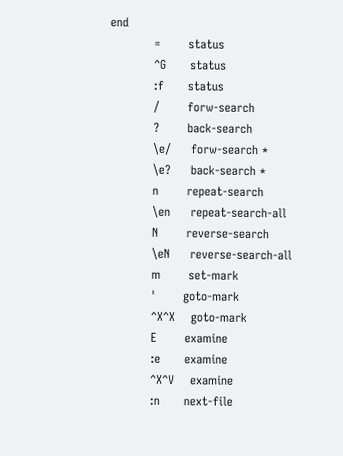end
           =       status
           ^G      status
           :f      status
           /       forw-search
           ?       back-search
           \e/     forw-search *
           \e?     back-search *
           n       repeat-search
           \en     repeat-search-all
           N       reverse-search
           \eN     reverse-search-all
           m       set-mark
           '       goto-mark
           ^X^X    goto-mark
           E       examine
           :e      examine
           ^X^V    examine
           :n      next-file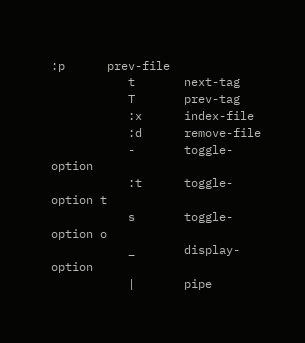:p      prev-file
           t       next-tag
           T       prev-tag
           :x      index-file
           :d      remove-file
           -       toggle-option
           :t      toggle-option t
           s       toggle-option o
           _       display-option
           |       pipe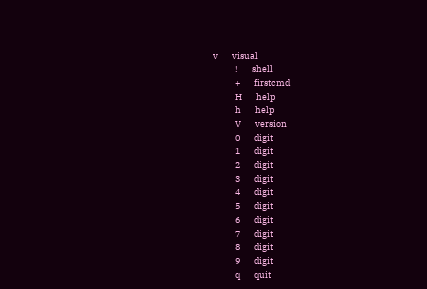v       visual
           !       shell
           +       firstcmd
           H       help
           h       help
           V       version
           0       digit
           1       digit
           2       digit
           3       digit
           4       digit
           5       digit
           6       digit
           7       digit
           8       digit
           9       digit
           q       quit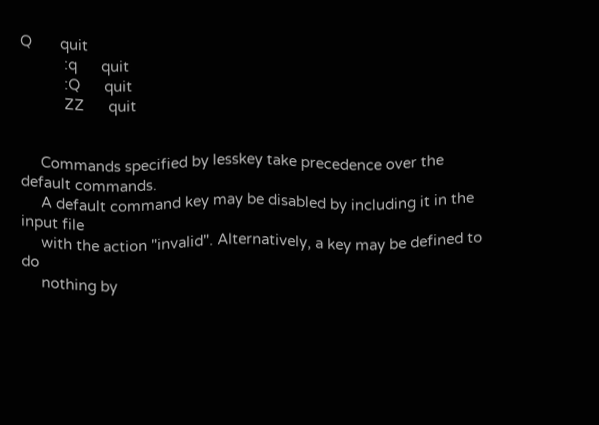Q       quit
           :q      quit
           :Q      quit
           ZZ      quit


     Commands specified by lesskey take precedence over the default commands.
     A default command key may be disabled by including it in the input file
     with the action "invalid". Alternatively, a key may be defined to do
     nothing by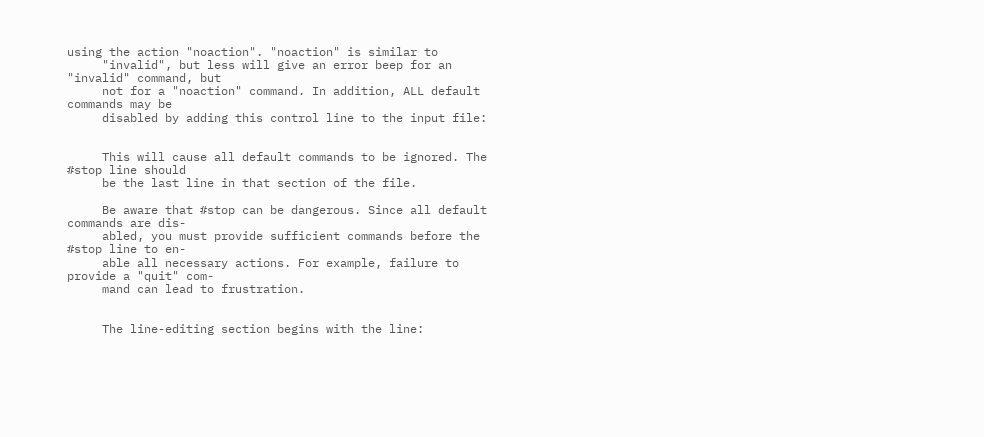using the action "noaction". "noaction" is similar to
     "invalid", but less will give an error beep for an "invalid" command, but
     not for a "noaction" command. In addition, ALL default commands may be
     disabled by adding this control line to the input file:


     This will cause all default commands to be ignored. The #stop line should
     be the last line in that section of the file.

     Be aware that #stop can be dangerous. Since all default commands are dis-
     abled, you must provide sufficient commands before the #stop line to en-
     able all necessary actions. For example, failure to provide a "quit" com-
     mand can lead to frustration.


     The line-editing section begins with the line: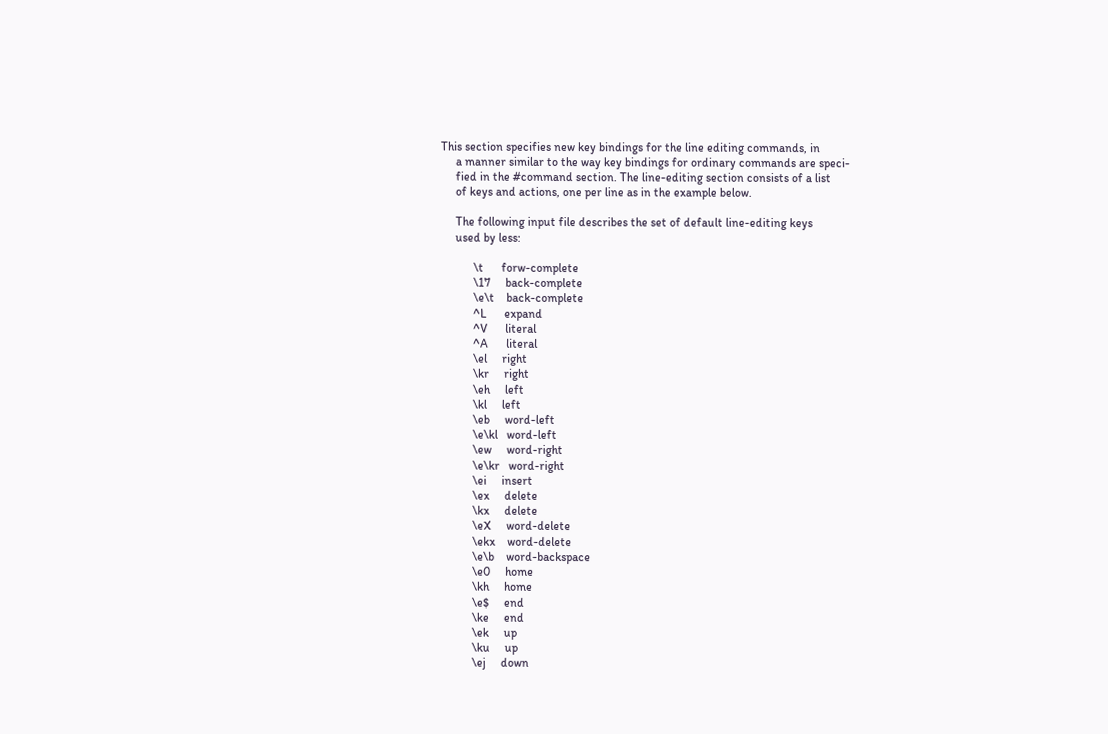This section specifies new key bindings for the line editing commands, in
     a manner similar to the way key bindings for ordinary commands are speci-
     fied in the #command section. The line-editing section consists of a list
     of keys and actions, one per line as in the example below.

     The following input file describes the set of default line-editing keys
     used by less:

           \t      forw-complete
           \17     back-complete
           \e\t    back-complete
           ^L      expand
           ^V      literal
           ^A      literal
           \el     right
           \kr     right
           \eh     left
           \kl     left
           \eb     word-left
           \e\kl   word-left
           \ew     word-right
           \e\kr   word-right
           \ei     insert
           \ex     delete
           \kx     delete
           \eX     word-delete
           \ekx    word-delete
           \e\b    word-backspace
           \e0     home
           \kh     home
           \e$     end
           \ke     end
           \ek     up
           \ku     up
           \ej     down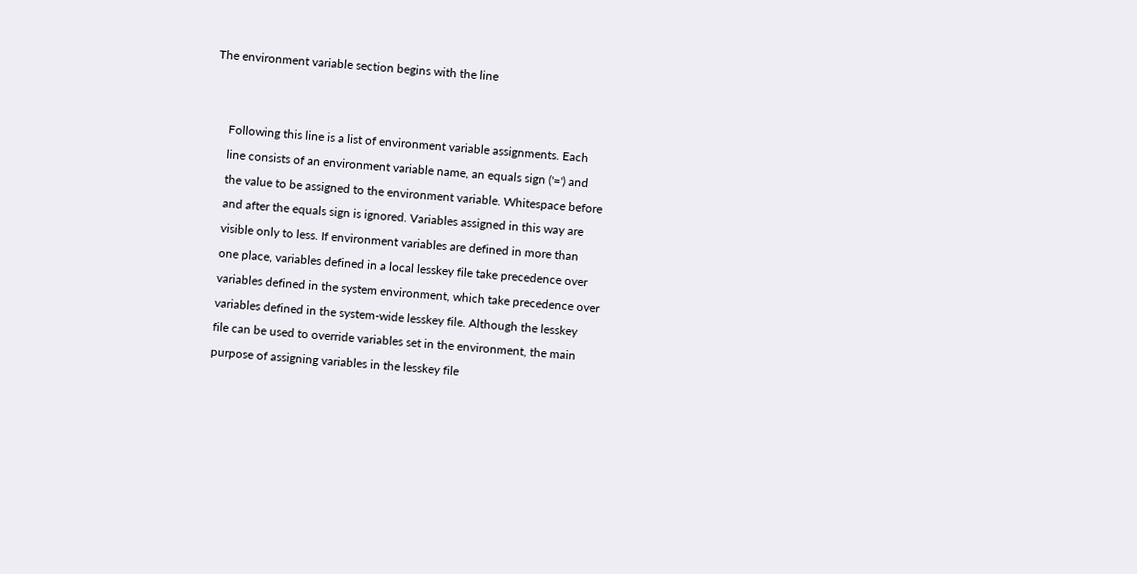The environment variable section begins with the line


     Following this line is a list of environment variable assignments. Each
     line consists of an environment variable name, an equals sign ('=') and
     the value to be assigned to the environment variable. Whitespace before
     and after the equals sign is ignored. Variables assigned in this way are
     visible only to less. If environment variables are defined in more than
     one place, variables defined in a local lesskey file take precedence over
     variables defined in the system environment, which take precedence over
     variables defined in the system-wide lesskey file. Although the lesskey
     file can be used to override variables set in the environment, the main
     purpose of assigning variables in the lesskey file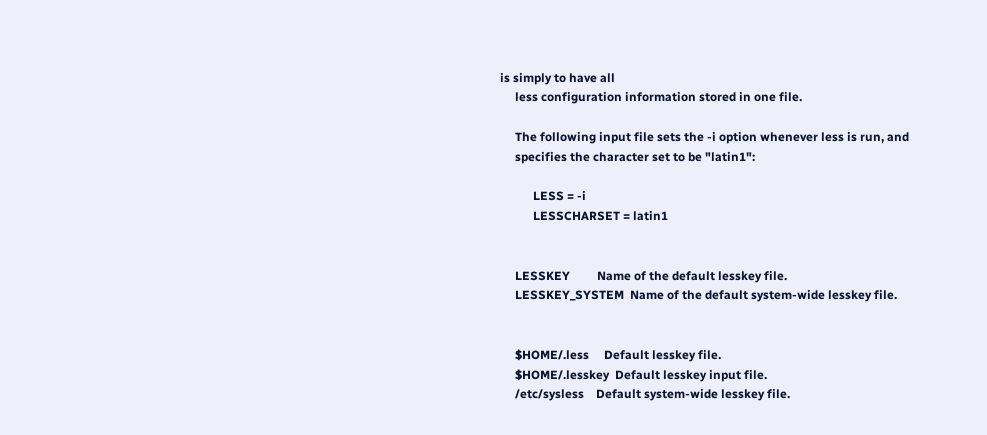is simply to have all
     less configuration information stored in one file.

     The following input file sets the -i option whenever less is run, and
     specifies the character set to be "latin1":

           LESS = -i
           LESSCHARSET = latin1


     LESSKEY         Name of the default lesskey file.
     LESSKEY_SYSTEM  Name of the default system-wide lesskey file.


     $HOME/.less     Default lesskey file.
     $HOME/.lesskey  Default lesskey input file.
     /etc/sysless    Default system-wide lesskey file.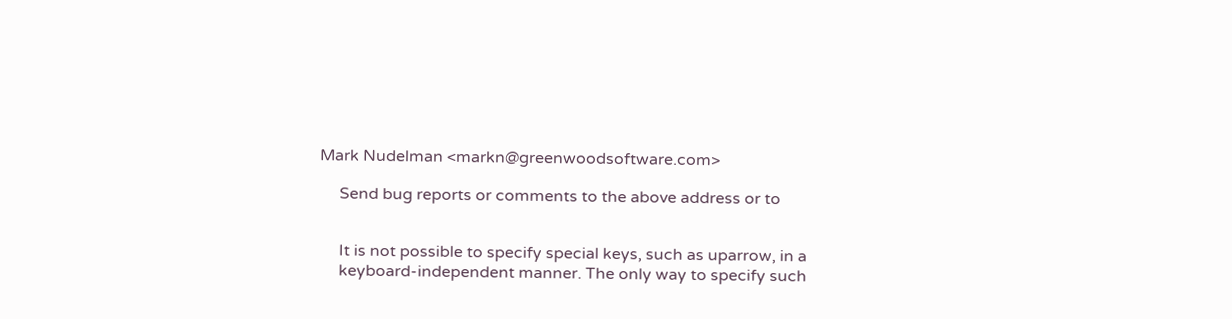Mark Nudelman <markn@greenwoodsoftware.com>

     Send bug reports or comments to the above address or to


     It is not possible to specify special keys, such as uparrow, in a
     keyboard-independent manner. The only way to specify such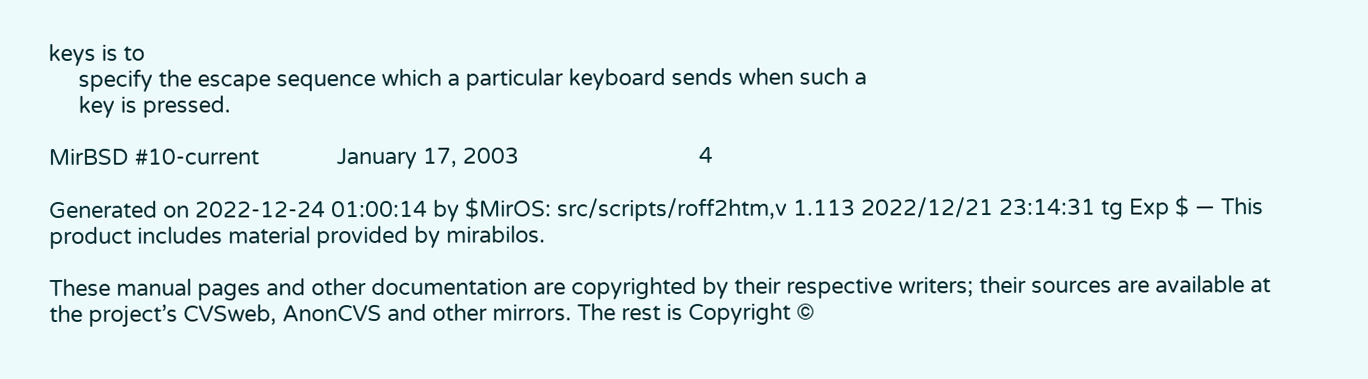keys is to
     specify the escape sequence which a particular keyboard sends when such a
     key is pressed.

MirBSD #10-current             January 17, 2003                              4

Generated on 2022-12-24 01:00:14 by $MirOS: src/scripts/roff2htm,v 1.113 2022/12/21 23:14:31 tg Exp $ — This product includes material provided by mirabilos.

These manual pages and other documentation are copyrighted by their respective writers; their sources are available at the project’s CVSweb, AnonCVS and other mirrors. The rest is Copyright ©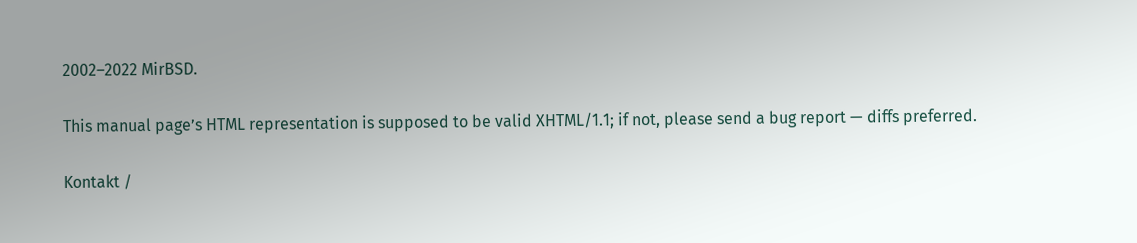2002–2022 MirBSD.

This manual page’s HTML representation is supposed to be valid XHTML/1.1; if not, please send a bug report — diffs preferred.

Kontakt /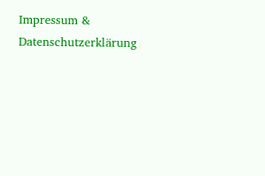Impressum & Datenschutzerklärung